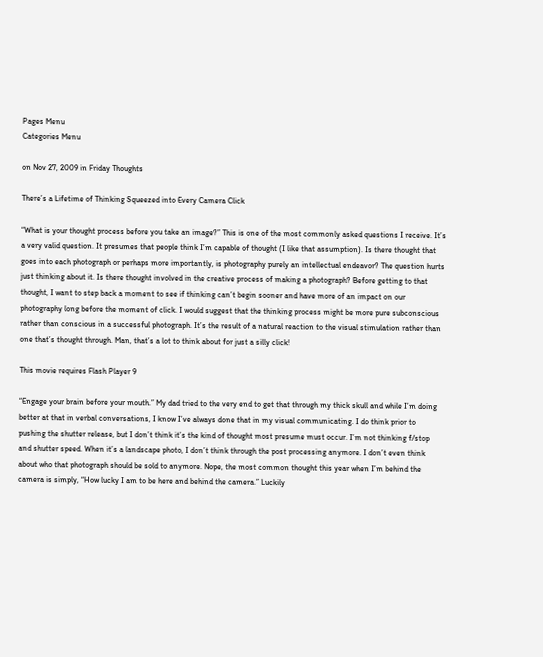Pages Menu
Categories Menu

on Nov 27, 2009 in Friday Thoughts

There’s a Lifetime of Thinking Squeezed into Every Camera Click

“What is your thought process before you take an image?” This is one of the most commonly asked questions I receive. It’s a very valid question. It presumes that people think I’m capable of thought (I like that assumption). Is there thought that goes into each photograph or perhaps more importantly, is photography purely an intellectual endeavor? The question hurts just thinking about it. Is there thought involved in the creative process of making a photograph? Before getting to that thought, I want to step back a moment to see if thinking can’t begin sooner and have more of an impact on our photography long before the moment of click. I would suggest that the thinking process might be more pure subconscious rather than conscious in a successful photograph. It’s the result of a natural reaction to the visual stimulation rather than one that’s thought through. Man, that’s a lot to think about for just a silly click!

This movie requires Flash Player 9

“Engage your brain before your mouth.” My dad tried to the very end to get that through my thick skull and while I’m doing better at that in verbal conversations, I know I’ve always done that in my visual communicating. I do think prior to pushing the shutter release, but I don’t think it’s the kind of thought most presume must occur. I’m not thinking f/stop and shutter speed. When it’s a landscape photo, I don’t think through the post processing anymore. I don’t even think about who that photograph should be sold to anymore. Nope, the most common thought this year when I’m behind the camera is simply, “How lucky I am to be here and behind the camera.” Luckily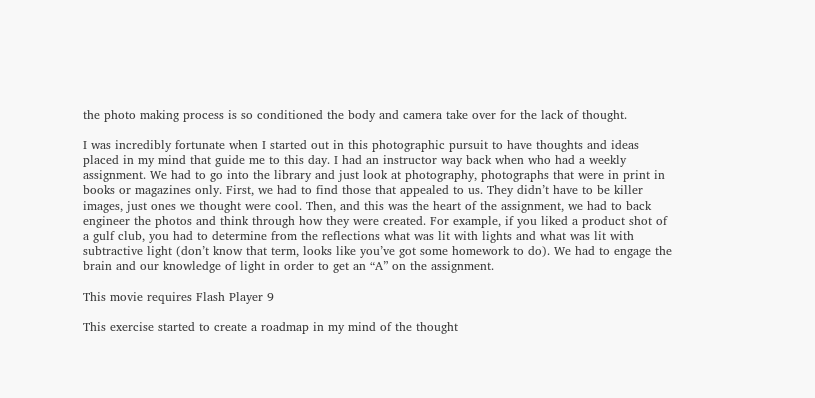the photo making process is so conditioned the body and camera take over for the lack of thought.

I was incredibly fortunate when I started out in this photographic pursuit to have thoughts and ideas placed in my mind that guide me to this day. I had an instructor way back when who had a weekly assignment. We had to go into the library and just look at photography, photographs that were in print in books or magazines only. First, we had to find those that appealed to us. They didn’t have to be killer images, just ones we thought were cool. Then, and this was the heart of the assignment, we had to back engineer the photos and think through how they were created. For example, if you liked a product shot of a gulf club, you had to determine from the reflections what was lit with lights and what was lit with subtractive light (don’t know that term, looks like you’ve got some homework to do). We had to engage the brain and our knowledge of light in order to get an “A” on the assignment.

This movie requires Flash Player 9

This exercise started to create a roadmap in my mind of the thought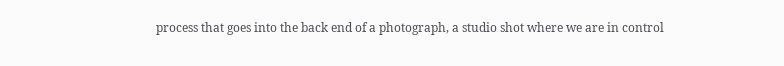process that goes into the back end of a photograph, a studio shot where we are in control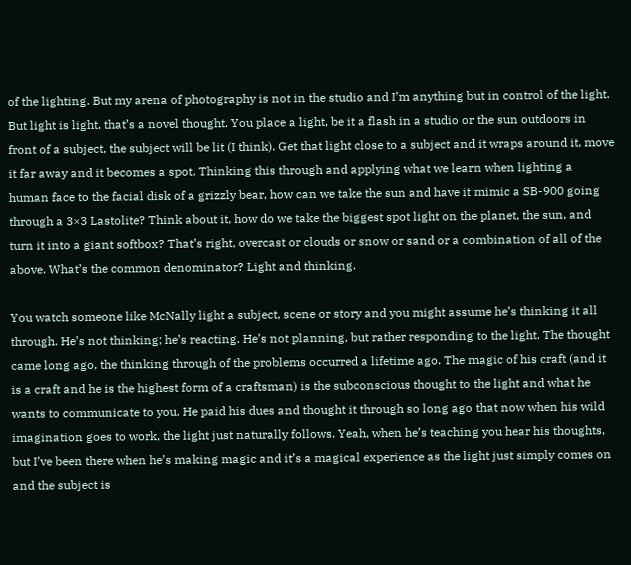of the lighting. But my arena of photography is not in the studio and I’m anything but in control of the light. But light is light, that’s a novel thought. You place a light, be it a flash in a studio or the sun outdoors in front of a subject, the subject will be lit (I think). Get that light close to a subject and it wraps around it, move it far away and it becomes a spot. Thinking this through and applying what we learn when lighting a human face to the facial disk of a grizzly bear, how can we take the sun and have it mimic a SB-900 going through a 3×3 Lastolite? Think about it, how do we take the biggest spot light on the planet, the sun, and turn it into a giant softbox? That’s right, overcast or clouds or snow or sand or a combination of all of the above. What’s the common denominator? Light and thinking.

You watch someone like McNally light a subject, scene or story and you might assume he’s thinking it all through. He’s not thinking; he’s reacting. He’s not planning, but rather responding to the light. The thought came long ago, the thinking through of the problems occurred a lifetime ago. The magic of his craft (and it is a craft and he is the highest form of a craftsman) is the subconscious thought to the light and what he wants to communicate to you. He paid his dues and thought it through so long ago that now when his wild imagination goes to work, the light just naturally follows. Yeah, when he’s teaching you hear his thoughts, but I’ve been there when he’s making magic and it’s a magical experience as the light just simply comes on and the subject is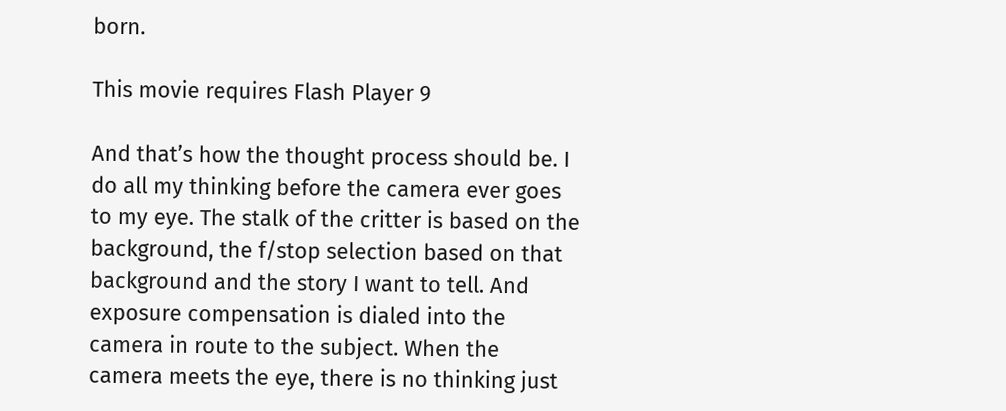born.

This movie requires Flash Player 9

And that’s how the thought process should be. I do all my thinking before the camera ever goes to my eye. The stalk of the critter is based on the background, the f/stop selection based on that background and the story I want to tell. And exposure compensation is dialed into the camera in route to the subject. When the camera meets the eye, there is no thinking just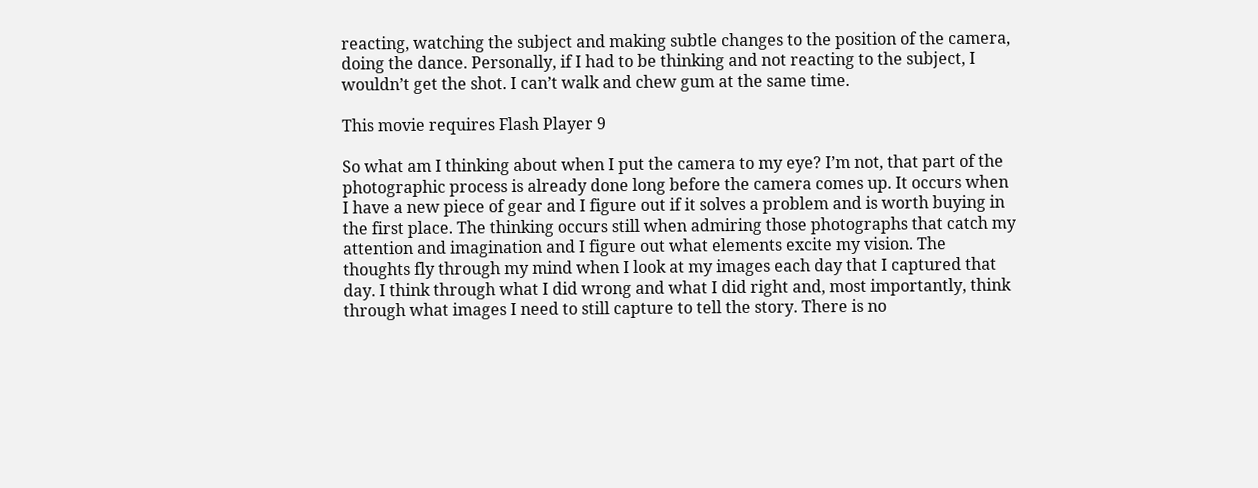reacting, watching the subject and making subtle changes to the position of the camera, doing the dance. Personally, if I had to be thinking and not reacting to the subject, I wouldn’t get the shot. I can’t walk and chew gum at the same time.

This movie requires Flash Player 9

So what am I thinking about when I put the camera to my eye? I’m not, that part of the photographic process is already done long before the camera comes up. It occurs when I have a new piece of gear and I figure out if it solves a problem and is worth buying in the first place. The thinking occurs still when admiring those photographs that catch my attention and imagination and I figure out what elements excite my vision. The thoughts fly through my mind when I look at my images each day that I captured that day. I think through what I did wrong and what I did right and, most importantly, think through what images I need to still capture to tell the story. There is no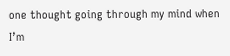one thought going through my mind when I’m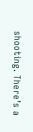shooting. There’s a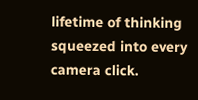lifetime of thinking squeezed into every camera click.